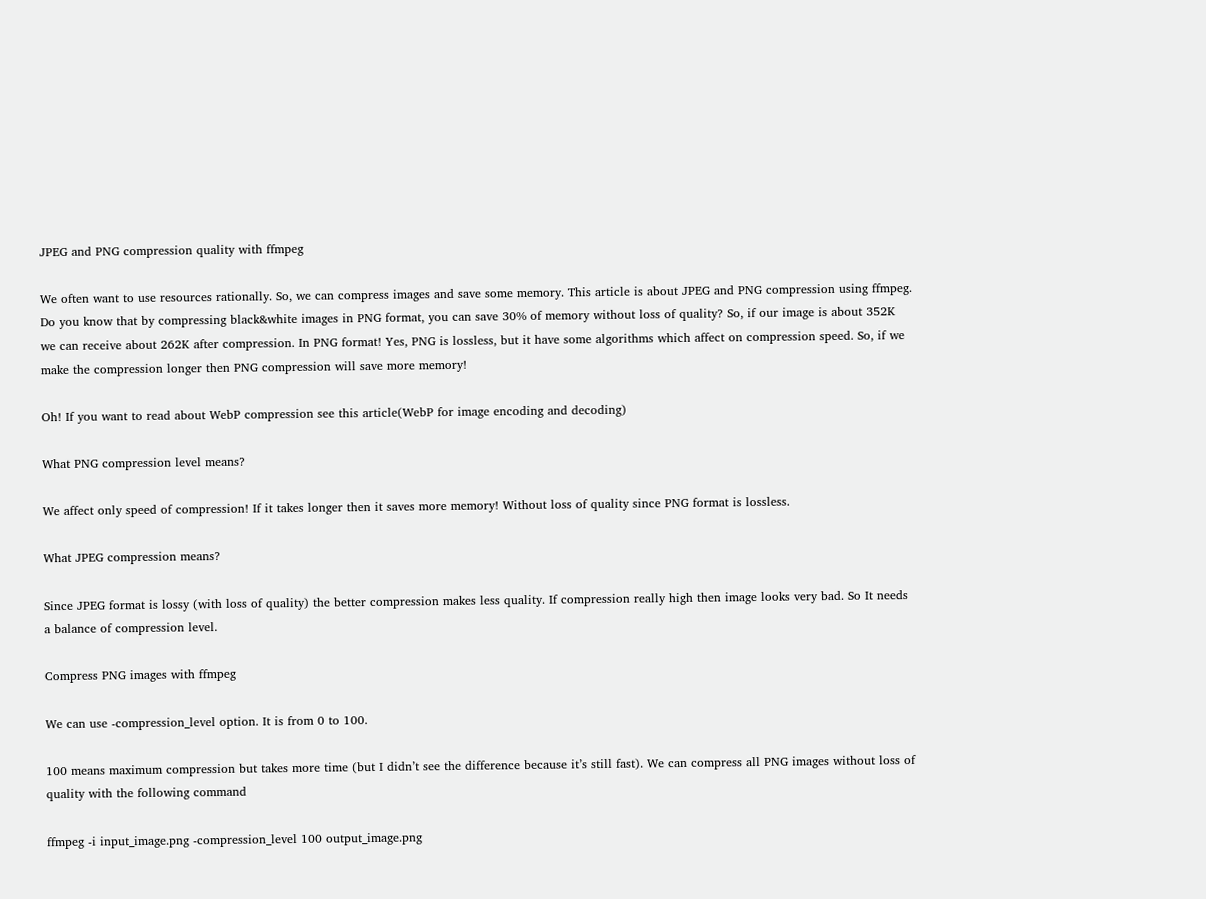JPEG and PNG compression quality with ffmpeg

We often want to use resources rationally. So, we can compress images and save some memory. This article is about JPEG and PNG compression using ffmpeg. Do you know that by compressing black&white images in PNG format, you can save 30% of memory without loss of quality? So, if our image is about 352K we can receive about 262K after compression. In PNG format! Yes, PNG is lossless, but it have some algorithms which affect on compression speed. So, if we make the compression longer then PNG compression will save more memory!

Oh! If you want to read about WebP compression see this article(WebP for image encoding and decoding)

What PNG compression level means?

We affect only speed of compression! If it takes longer then it saves more memory! Without loss of quality since PNG format is lossless.

What JPEG compression means?

Since JPEG format is lossy (with loss of quality) the better compression makes less quality. If compression really high then image looks very bad. So It needs a balance of compression level.

Compress PNG images with ffmpeg

We can use -compression_level option. It is from 0 to 100.

100 means maximum compression but takes more time (but I didn’t see the difference because it’s still fast). We can compress all PNG images without loss of quality with the following command

ffmpeg -i input_image.png -compression_level 100 output_image.png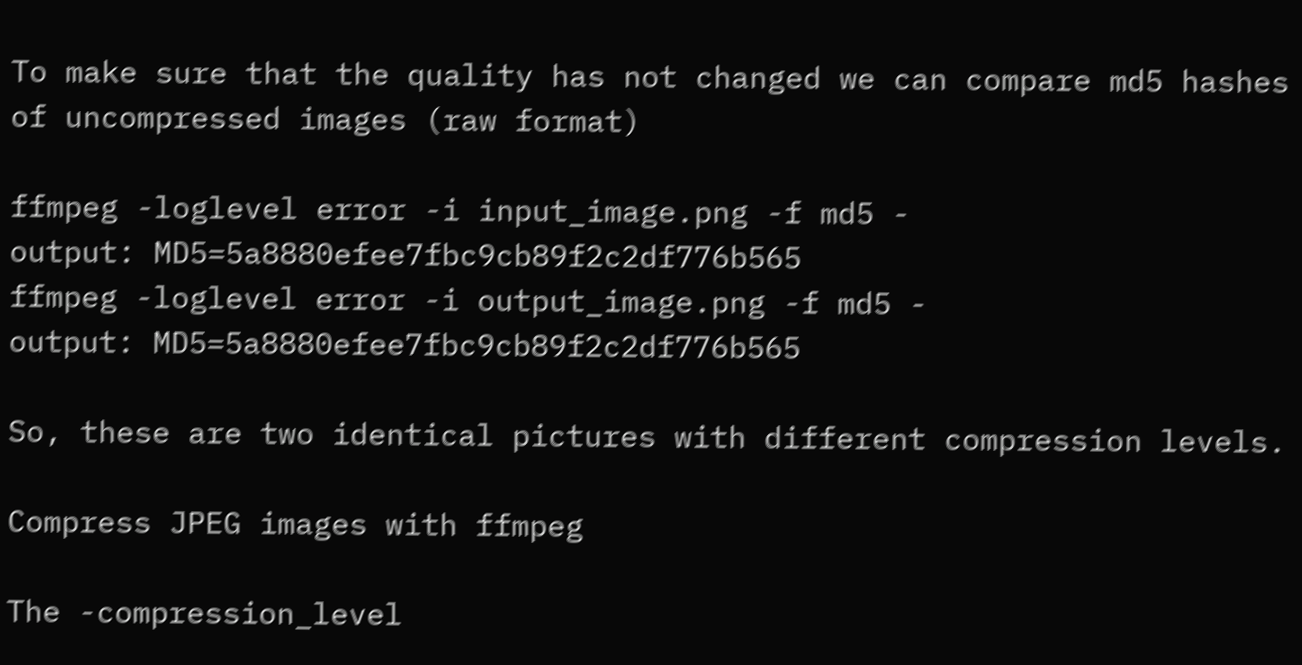To make sure that the quality has not changed we can compare md5 hashes of uncompressed images (raw format)

ffmpeg -loglevel error -i input_image.png -f md5 -
output: MD5=5a8880efee7fbc9cb89f2c2df776b565
ffmpeg -loglevel error -i output_image.png -f md5 -
output: MD5=5a8880efee7fbc9cb89f2c2df776b565

So, these are two identical pictures with different compression levels.

Compress JPEG images with ffmpeg

The -compression_level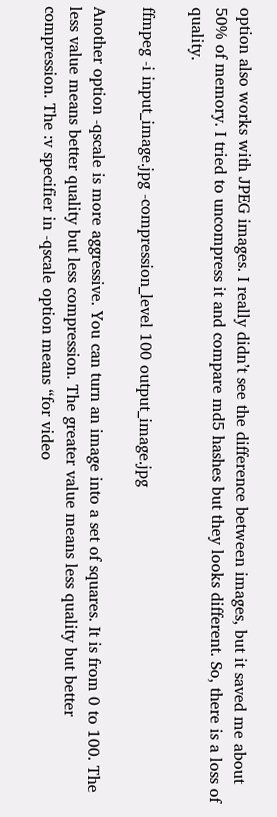option also works with JPEG images. I really didn’t see the difference between images, but it saved me about 50% of memory. I tried to uncompress it and compare md5 hashes but they looks different. So, there is a loss of quality.

ffmpeg -i input_image.jpg -compression_level 100 output_image.jpg

Another option -qscale is more aggressive. You can turn an image into a set of squares. It is from 0 to 100. The less value means better quality but less compression. The greater value means less quality but better compression. The :v specifier in -qscale option means “for video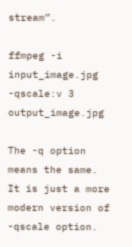stream”.

ffmpeg -i input_image.jpg -qscale:v 3 output_image.jpg

The -q option means the same. It is just a more modern version of -qscale option.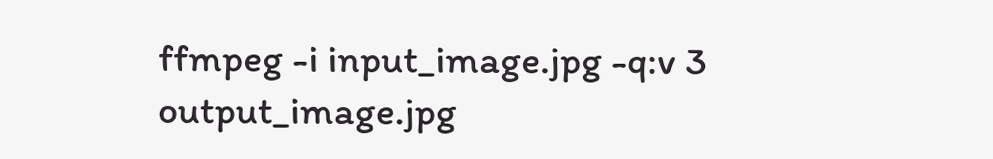ffmpeg -i input_image.jpg -q:v 3 output_image.jpg